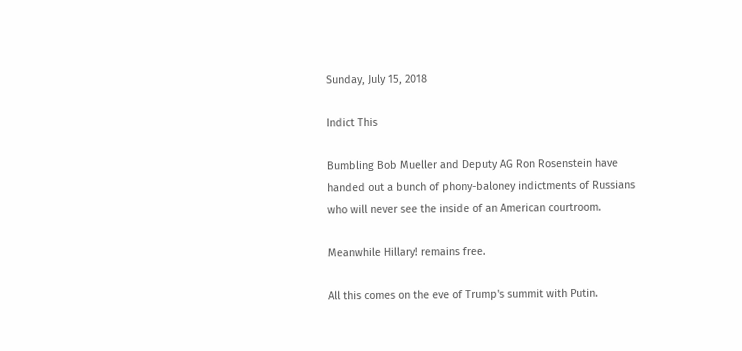Sunday, July 15, 2018

Indict This

Bumbling Bob Mueller and Deputy AG Ron Rosenstein have handed out a bunch of phony-baloney indictments of Russians who will never see the inside of an American courtroom.

Meanwhile Hillary! remains free.

All this comes on the eve of Trump's summit with Putin.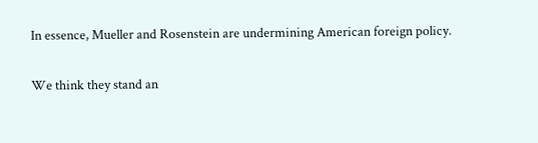In essence, Mueller and Rosenstein are undermining American foreign policy.

We think they stand an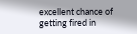excellent chance of getting fired in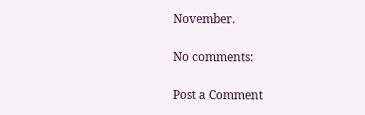November.

No comments:

Post a Comment